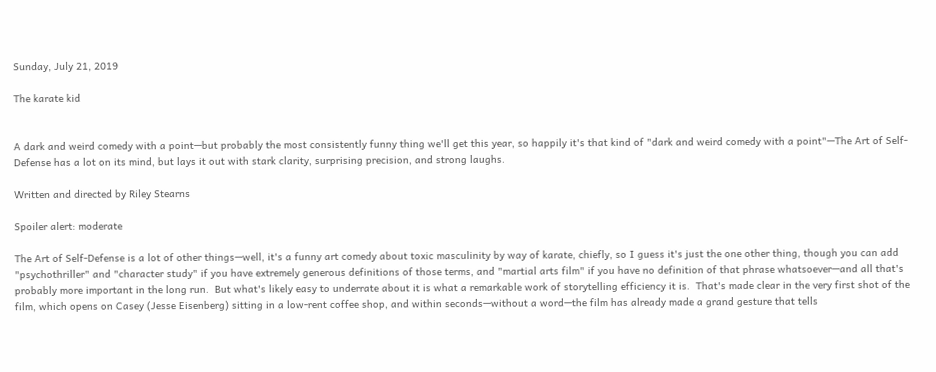Sunday, July 21, 2019

The karate kid


A dark and weird comedy with a point—but probably the most consistently funny thing we'll get this year, so happily it's that kind of "dark and weird comedy with a point"—The Art of Self-Defense has a lot on its mind, but lays it out with stark clarity, surprising precision, and strong laughs.

Written and directed by Riley Stearns

Spoiler alert: moderate

The Art of Self-Defense is a lot of other things—well, it's a funny art comedy about toxic masculinity by way of karate, chiefly, so I guess it's just the one other thing, though you can add "psychothriller" and "character study" if you have extremely generous definitions of those terms, and "martial arts film" if you have no definition of that phrase whatsoever—and all that's probably more important in the long run.  But what's likely easy to underrate about it is what a remarkable work of storytelling efficiency it is.  That's made clear in the very first shot of the film, which opens on Casey (Jesse Eisenberg) sitting in a low-rent coffee shop, and within seconds—without a word—the film has already made a grand gesture that tells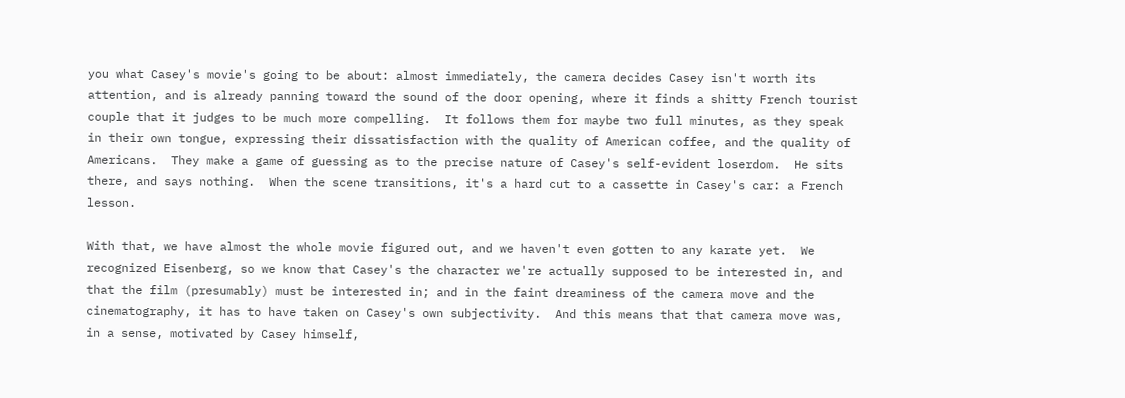you what Casey's movie's going to be about: almost immediately, the camera decides Casey isn't worth its attention, and is already panning toward the sound of the door opening, where it finds a shitty French tourist couple that it judges to be much more compelling.  It follows them for maybe two full minutes, as they speak in their own tongue, expressing their dissatisfaction with the quality of American coffee, and the quality of Americans.  They make a game of guessing as to the precise nature of Casey's self-evident loserdom.  He sits there, and says nothing.  When the scene transitions, it's a hard cut to a cassette in Casey's car: a French lesson.

With that, we have almost the whole movie figured out, and we haven't even gotten to any karate yet.  We recognized Eisenberg, so we know that Casey's the character we're actually supposed to be interested in, and that the film (presumably) must be interested in; and in the faint dreaminess of the camera move and the cinematography, it has to have taken on Casey's own subjectivity.  And this means that that camera move was, in a sense, motivated by Casey himself,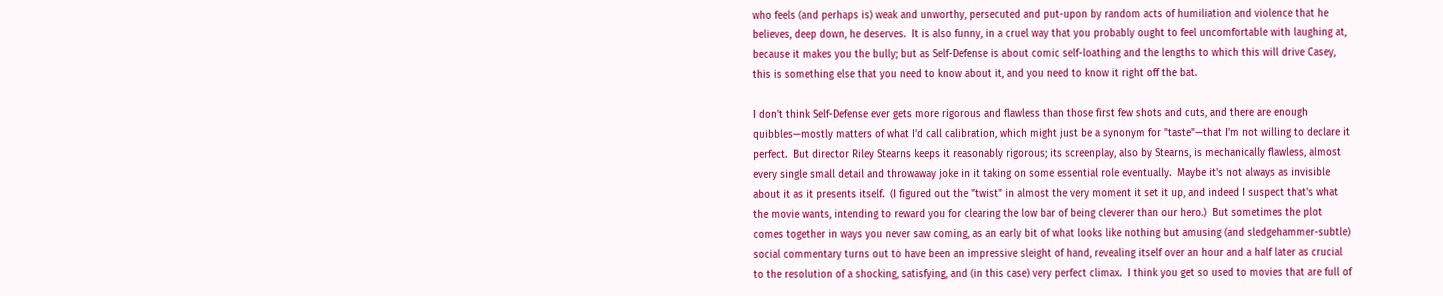who feels (and perhaps is) weak and unworthy, persecuted and put-upon by random acts of humiliation and violence that he believes, deep down, he deserves.  It is also funny, in a cruel way that you probably ought to feel uncomfortable with laughing at, because it makes you the bully; but as Self-Defense is about comic self-loathing and the lengths to which this will drive Casey, this is something else that you need to know about it, and you need to know it right off the bat.

I don't think Self-Defense ever gets more rigorous and flawless than those first few shots and cuts, and there are enough quibbles—mostly matters of what I'd call calibration, which might just be a synonym for "taste"—that I'm not willing to declare it perfect.  But director Riley Stearns keeps it reasonably rigorous; its screenplay, also by Stearns, is mechanically flawless, almost every single small detail and throwaway joke in it taking on some essential role eventually.  Maybe it's not always as invisible about it as it presents itself.  (I figured out the "twist" in almost the very moment it set it up, and indeed I suspect that's what the movie wants, intending to reward you for clearing the low bar of being cleverer than our hero.)  But sometimes the plot comes together in ways you never saw coming, as an early bit of what looks like nothing but amusing (and sledgehammer-subtle) social commentary turns out to have been an impressive sleight of hand, revealing itself over an hour and a half later as crucial to the resolution of a shocking, satisfying, and (in this case) very perfect climax.  I think you get so used to movies that are full of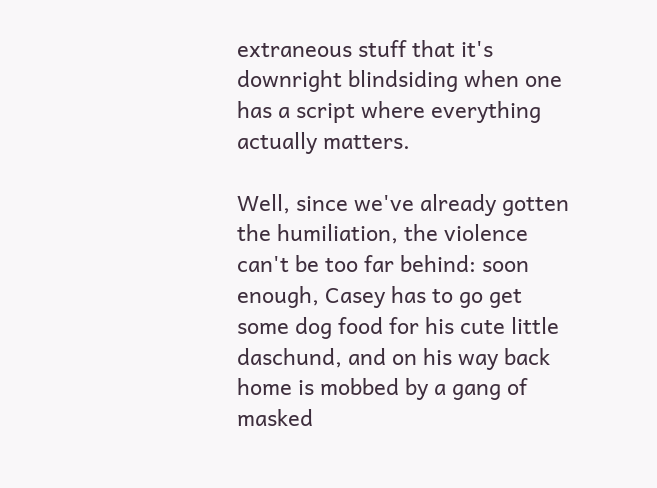extraneous stuff that it's downright blindsiding when one has a script where everything actually matters.

Well, since we've already gotten the humiliation, the violence can't be too far behind: soon enough, Casey has to go get some dog food for his cute little daschund, and on his way back home is mobbed by a gang of masked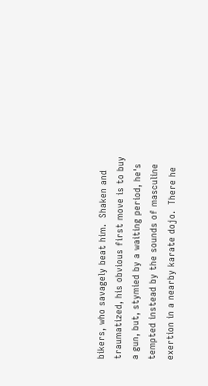bikers, who savagely beat him.  Shaken and traumatized, his obvious first move is to buy a gun, but, stymied by a waiting period, he's tempted instead by the sounds of masculine exertion in a nearby karate dojo.  There he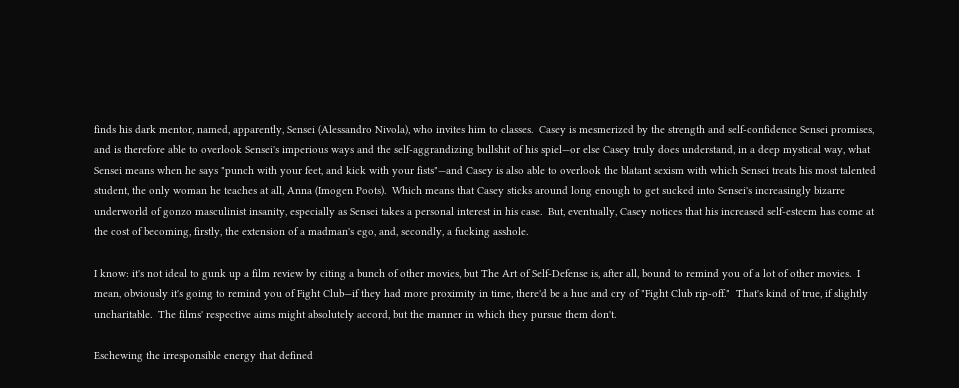finds his dark mentor, named, apparently, Sensei (Alessandro Nivola), who invites him to classes.  Casey is mesmerized by the strength and self-confidence Sensei promises, and is therefore able to overlook Sensei's imperious ways and the self-aggrandizing bullshit of his spiel—or else Casey truly does understand, in a deep mystical way, what Sensei means when he says "punch with your feet, and kick with your fists"—and Casey is also able to overlook the blatant sexism with which Sensei treats his most talented student, the only woman he teaches at all, Anna (Imogen Poots).  Which means that Casey sticks around long enough to get sucked into Sensei's increasingly bizarre underworld of gonzo masculinist insanity, especially as Sensei takes a personal interest in his case.  But, eventually, Casey notices that his increased self-esteem has come at the cost of becoming, firstly, the extension of a madman's ego, and, secondly, a fucking asshole.

I know: it's not ideal to gunk up a film review by citing a bunch of other movies, but The Art of Self-Defense is, after all, bound to remind you of a lot of other movies.  I mean, obviously it's going to remind you of Fight Club—if they had more proximity in time, there'd be a hue and cry of "Fight Club rip-off."  That's kind of true, if slightly uncharitable.  The films' respective aims might absolutely accord, but the manner in which they pursue them don't.

Eschewing the irresponsible energy that defined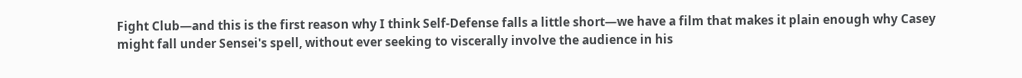Fight Club—and this is the first reason why I think Self-Defense falls a little short—we have a film that makes it plain enough why Casey might fall under Sensei's spell, without ever seeking to viscerally involve the audience in his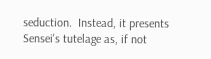seduction.  Instead, it presents Sensei's tutelage as, if not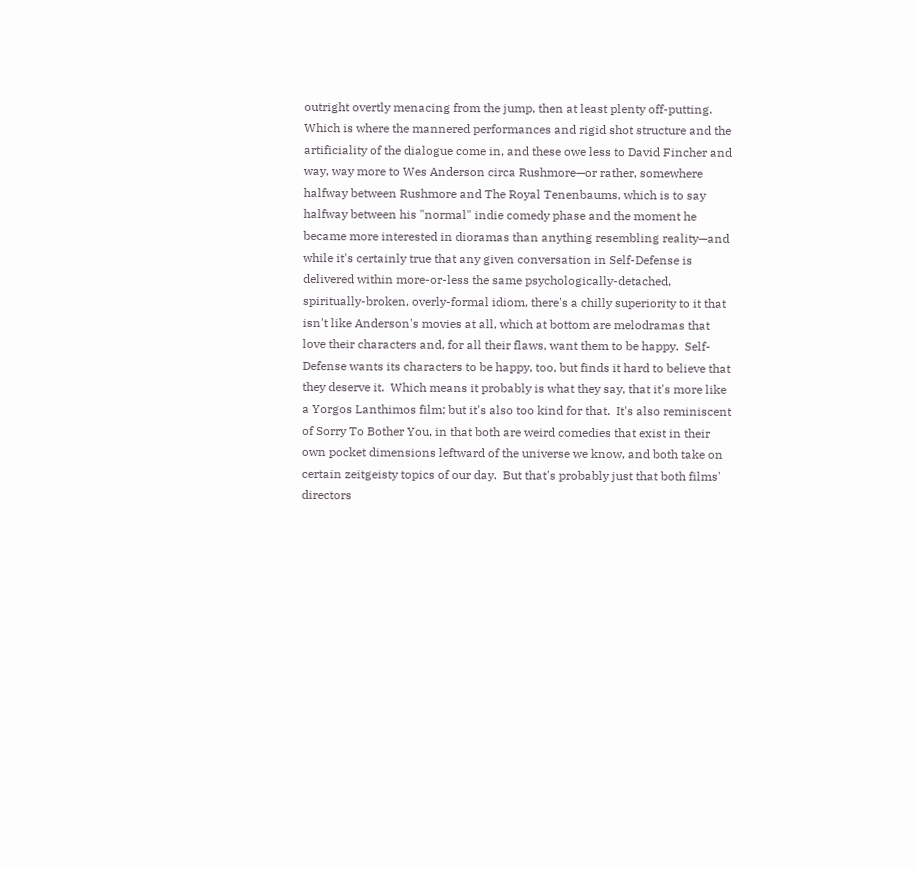outright overtly menacing from the jump, then at least plenty off-putting.  Which is where the mannered performances and rigid shot structure and the artificiality of the dialogue come in, and these owe less to David Fincher and way, way more to Wes Anderson circa Rushmore—or rather, somewhere halfway between Rushmore and The Royal Tenenbaums, which is to say halfway between his "normal" indie comedy phase and the moment he became more interested in dioramas than anything resembling reality—and while it's certainly true that any given conversation in Self-Defense is delivered within more-or-less the same psychologically-detached, spiritually-broken, overly-formal idiom, there's a chilly superiority to it that isn't like Anderson's movies at all, which at bottom are melodramas that love their characters and, for all their flaws, want them to be happy.  Self-Defense wants its characters to be happy, too, but finds it hard to believe that they deserve it.  Which means it probably is what they say, that it's more like a Yorgos Lanthimos film; but it's also too kind for that.  It's also reminiscent of Sorry To Bother You, in that both are weird comedies that exist in their own pocket dimensions leftward of the universe we know, and both take on certain zeitgeisty topics of our day.  But that's probably just that both films' directors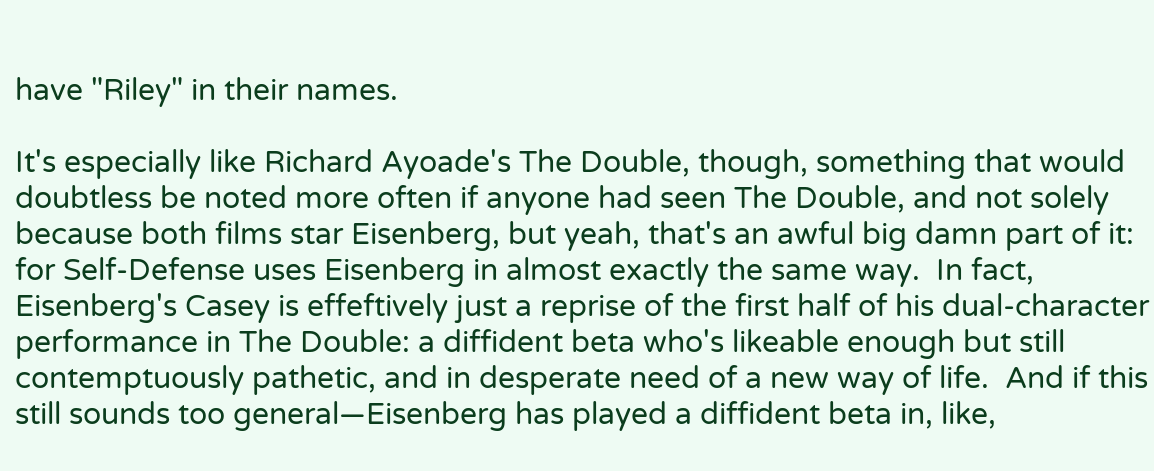have "Riley" in their names.

It's especially like Richard Ayoade's The Double, though, something that would doubtless be noted more often if anyone had seen The Double, and not solely because both films star Eisenberg, but yeah, that's an awful big damn part of it: for Self-Defense uses Eisenberg in almost exactly the same way.  In fact, Eisenberg's Casey is effeftively just a reprise of the first half of his dual-character performance in The Double: a diffident beta who's likeable enough but still contemptuously pathetic, and in desperate need of a new way of life.  And if this still sounds too general—Eisenberg has played a diffident beta in, like,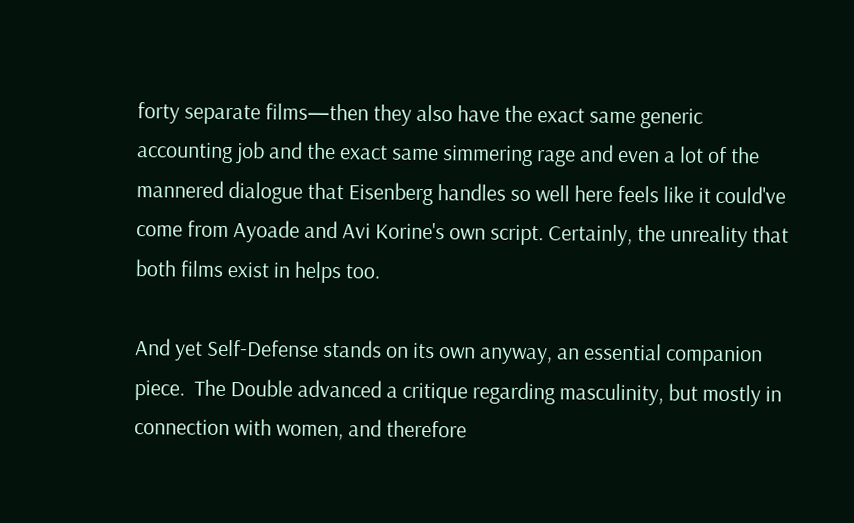forty separate films—then they also have the exact same generic accounting job and the exact same simmering rage and even a lot of the mannered dialogue that Eisenberg handles so well here feels like it could've come from Ayoade and Avi Korine's own script. Certainly, the unreality that both films exist in helps too.

And yet Self-Defense stands on its own anyway, an essential companion piece.  The Double advanced a critique regarding masculinity, but mostly in connection with women, and therefore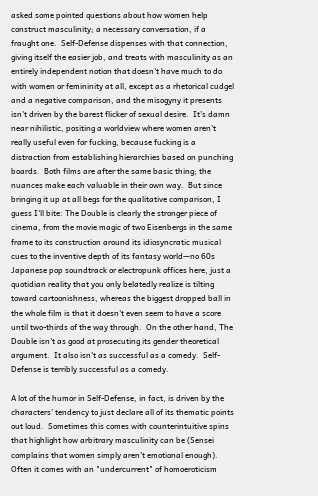asked some pointed questions about how women help construct masculinity; a necessary conversation, if a fraught one.  Self-Defense dispenses with that connection, giving itself the easier job, and treats with masculinity as an entirely independent notion that doesn't have much to do with women or femininity at all, except as a rhetorical cudgel and a negative comparison, and the misogyny it presents isn't driven by the barest flicker of sexual desire.  It's damn near nihilistic, positing a worldview where women aren't really useful even for fucking, because fucking is a distraction from establishing hierarchies based on punching boards.  Both films are after the same basic thing; the nuances make each valuable in their own way.  But since bringing it up at all begs for the qualitative comparison, I guess I'll bite: The Double is clearly the stronger piece of cinema, from the movie magic of two Eisenbergs in the same frame to its construction around its idiosyncratic musical cues to the inventive depth of its fantasy world—no 60s Japanese pop soundtrack or electropunk offices here, just a quotidian reality that you only belatedly realize is tilting toward cartoonishness, whereas the biggest dropped ball in the whole film is that it doesn't even seem to have a score until two-thirds of the way through.  On the other hand, The Double isn't as good at prosecuting its gender theoretical argument.  It also isn't as successful as a comedy.  Self-Defense is terribly successful as a comedy.

A lot of the humor in Self-Defense, in fact, is driven by the characters' tendency to just declare all of its thematic points out loud.  Sometimes this comes with counterintuitive spins that highlight how arbitrary masculinity can be (Sensei complains that women simply aren't emotional enough).  Often it comes with an "undercurrent" of homoeroticism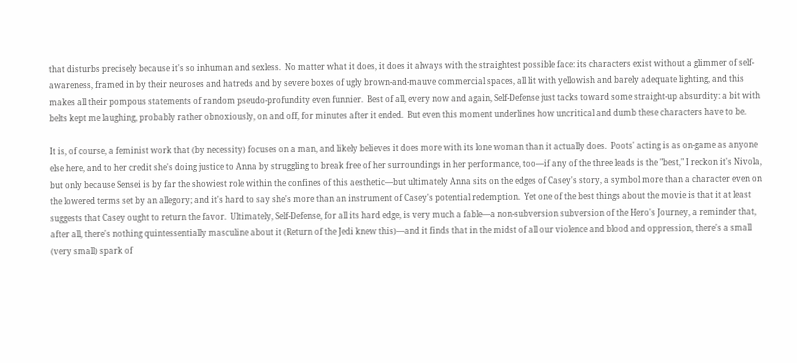that disturbs precisely because it's so inhuman and sexless.  No matter what it does, it does it always with the straightest possible face: its characters exist without a glimmer of self-awareness, framed in by their neuroses and hatreds and by severe boxes of ugly brown-and-mauve commercial spaces, all lit with yellowish and barely adequate lighting, and this makes all their pompous statements of random pseudo-profundity even funnier.  Best of all, every now and again, Self-Defense just tacks toward some straight-up absurdity: a bit with belts kept me laughing, probably rather obnoxiously, on and off, for minutes after it ended.  But even this moment underlines how uncritical and dumb these characters have to be.

It is, of course, a feminist work that (by necessity) focuses on a man, and likely believes it does more with its lone woman than it actually does.  Poots' acting is as on-game as anyone else here, and to her credit she's doing justice to Anna by struggling to break free of her surroundings in her performance, too—if any of the three leads is the "best," I reckon it's Nivola, but only because Sensei is by far the showiest role within the confines of this aesthetic—but ultimately Anna sits on the edges of Casey's story, a symbol more than a character even on the lowered terms set by an allegory; and it's hard to say she's more than an instrument of Casey's potential redemption.  Yet one of the best things about the movie is that it at least suggests that Casey ought to return the favor.  Ultimately, Self-Defense, for all its hard edge, is very much a fable—a non-subversion subversion of the Hero's Journey, a reminder that, after all, there's nothing quintessentially masculine about it (Return of the Jedi knew this)—and it finds that in the midst of all our violence and blood and oppression, there's a small (very small) spark of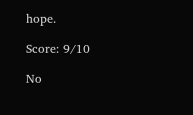hope.

Score: 9/10

No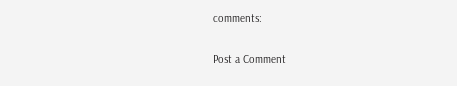comments:

Post a Comment